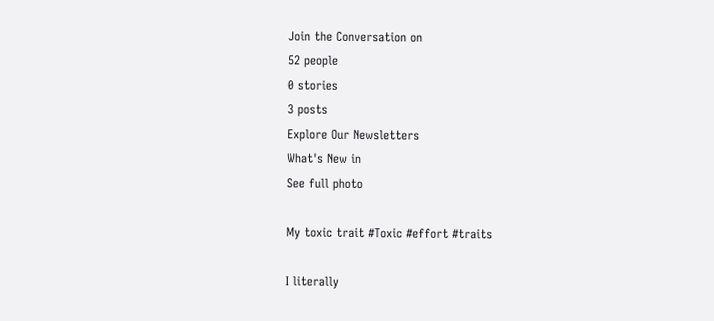Join the Conversation on
52 people
0 stories
3 posts
Explore Our Newsletters
What's New in
See full photo

My toxic trait #Toxic #effort #traits

I literally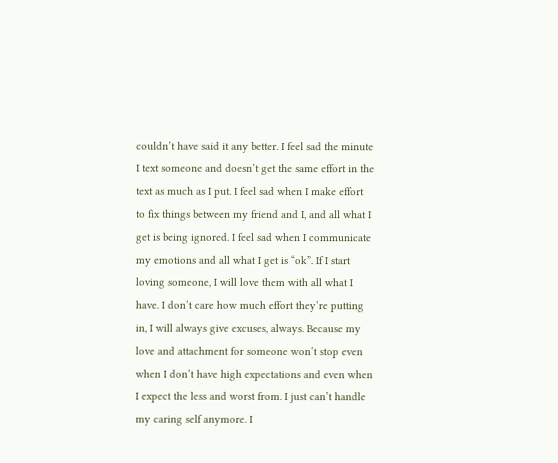couldn’t have said it any better. I feel sad the minute I text someone and doesn’t get the same effort in the text as much as I put. I feel sad when I make effort to fix things between my friend and I, and all what I get is being ignored. I feel sad when I communicate my emotions and all what I get is “ok”. If I start loving someone, I will love them with all what I have. I don’t care how much effort they’re putting in, I will always give excuses, always. Because my love and attachment for someone won’t stop even when I don’t have high expectations and even when I expect the less and worst from. I just can’t handle my caring self anymore. I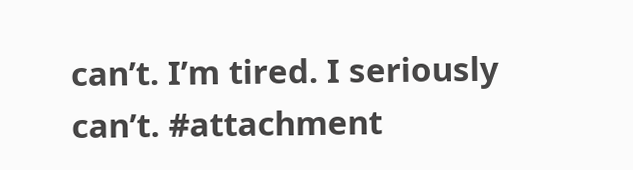can’t. I’m tired. I seriously can’t. #attachment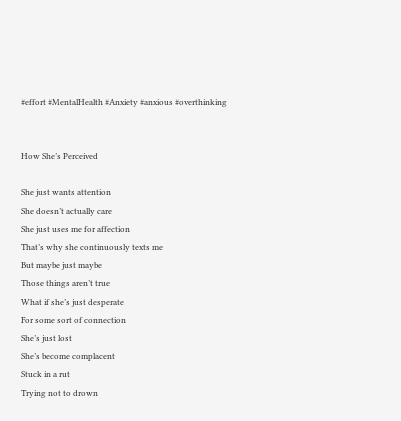#effort #MentalHealth #Anxiety #anxious #overthinking


How She’s Perceived

She just wants attention
She doesn’t actually care
She just uses me for affection
That’s why she continuously texts me
But maybe just maybe
Those things aren’t true
What if she’s just desperate
For some sort of connection
She’s just lost
She’s become complacent
Stuck in a rut
Trying not to drown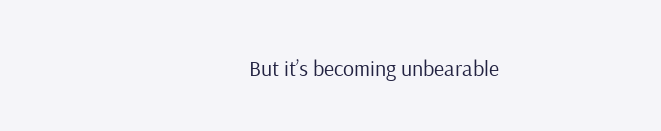But it’s becoming unbearable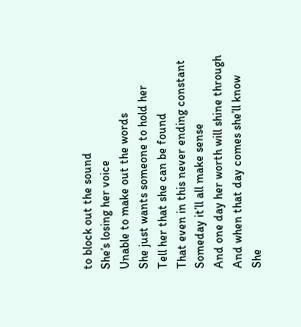to block out the sound
She’s losing her voice
Unable to make out the words
She just wants someone to hold her
Tell her that she can be found
That even in this never ending constant
Someday it’ll all make sense
And one day her worth will shine through
And when that day comes she’ll know
She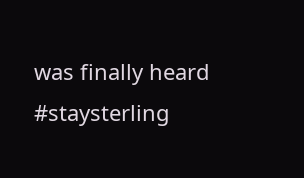was finally heard #staysterling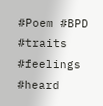#Poem #BPD #traits #feelings #heard